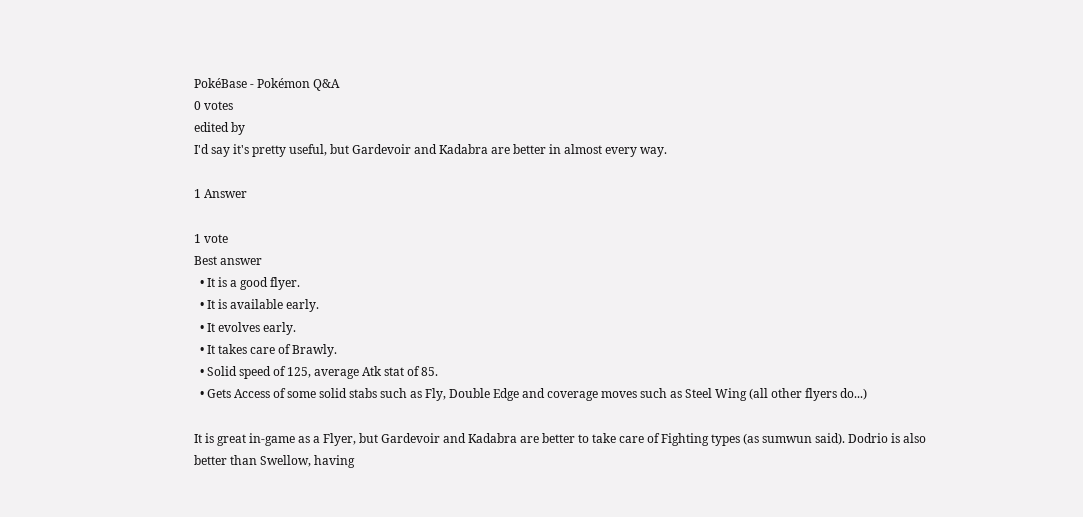PokéBase - Pokémon Q&A
0 votes
edited by
I'd say it's pretty useful, but Gardevoir and Kadabra are better in almost every way.

1 Answer

1 vote
Best answer
  • It is a good flyer.
  • It is available early.
  • It evolves early.
  • It takes care of Brawly.
  • Solid speed of 125, average Atk stat of 85.
  • Gets Access of some solid stabs such as Fly, Double Edge and coverage moves such as Steel Wing (all other flyers do...)

It is great in-game as a Flyer, but Gardevoir and Kadabra are better to take care of Fighting types (as sumwun said). Dodrio is also better than Swellow, having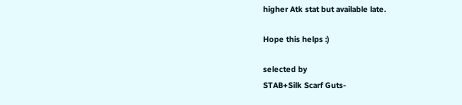higher Atk stat but available late.

Hope this helps :)

selected by
STAB+Silk Scarf Guts-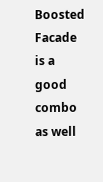Boosted Facade is a good combo as well